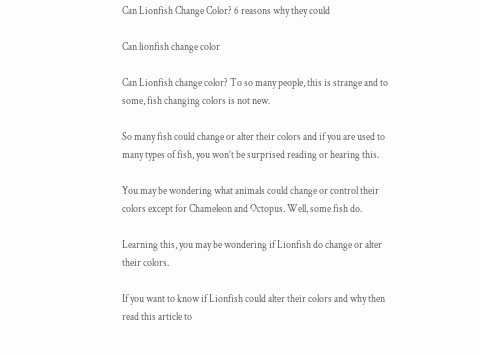Can Lionfish Change Color? 6 reasons why they could

Can lionfish change color

Can Lionfish change color? To so many people, this is strange and to some, fish changing colors is not new.

So many fish could change or alter their colors and if you are used to many types of fish, you won’t be surprised reading or hearing this.

You may be wondering what animals could change or control their colors except for Chameleon and Octopus. Well, some fish do.

Learning this, you may be wondering if Lionfish do change or alter their colors.

If you want to know if Lionfish could alter their colors and why then read this article to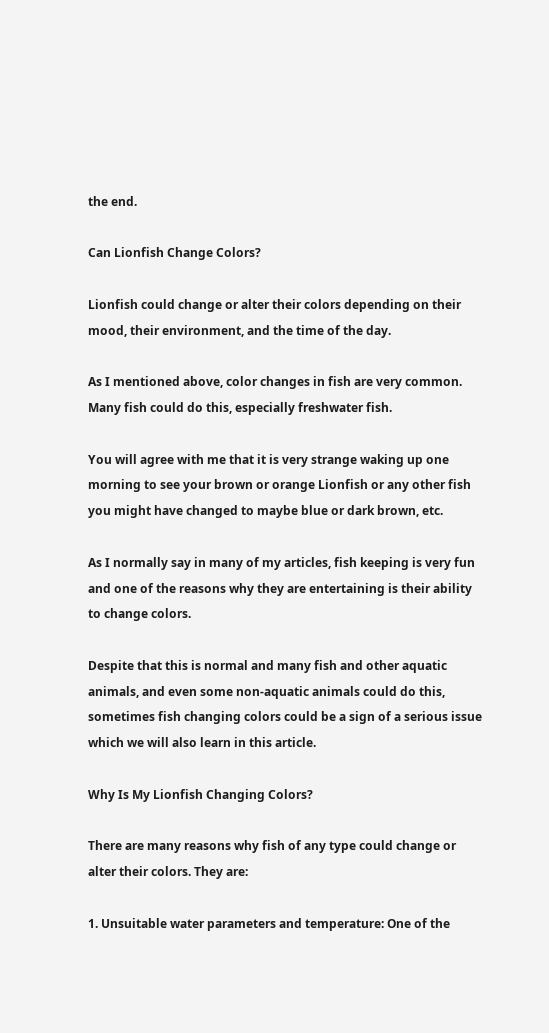the end.

Can Lionfish Change Colors?

Lionfish could change or alter their colors depending on their mood, their environment, and the time of the day.

As I mentioned above, color changes in fish are very common. Many fish could do this, especially freshwater fish.

You will agree with me that it is very strange waking up one morning to see your brown or orange Lionfish or any other fish you might have changed to maybe blue or dark brown, etc.

As I normally say in many of my articles, fish keeping is very fun and one of the reasons why they are entertaining is their ability to change colors.

Despite that this is normal and many fish and other aquatic animals, and even some non-aquatic animals could do this, sometimes fish changing colors could be a sign of a serious issue which we will also learn in this article.

Why Is My Lionfish Changing Colors?

There are many reasons why fish of any type could change or alter their colors. They are:

1. Unsuitable water parameters and temperature: One of the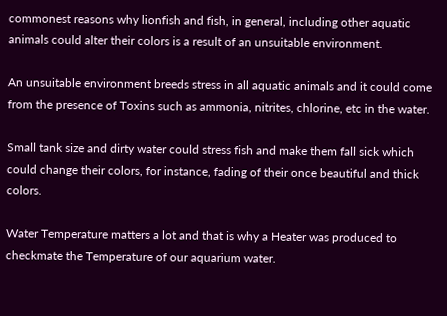commonest reasons why lionfish and fish, in general, including other aquatic animals could alter their colors is a result of an unsuitable environment.

An unsuitable environment breeds stress in all aquatic animals and it could come from the presence of Toxins such as ammonia, nitrites, chlorine, etc in the water.

Small tank size and dirty water could stress fish and make them fall sick which could change their colors, for instance, fading of their once beautiful and thick colors.

Water Temperature matters a lot and that is why a Heater was produced to checkmate the Temperature of our aquarium water.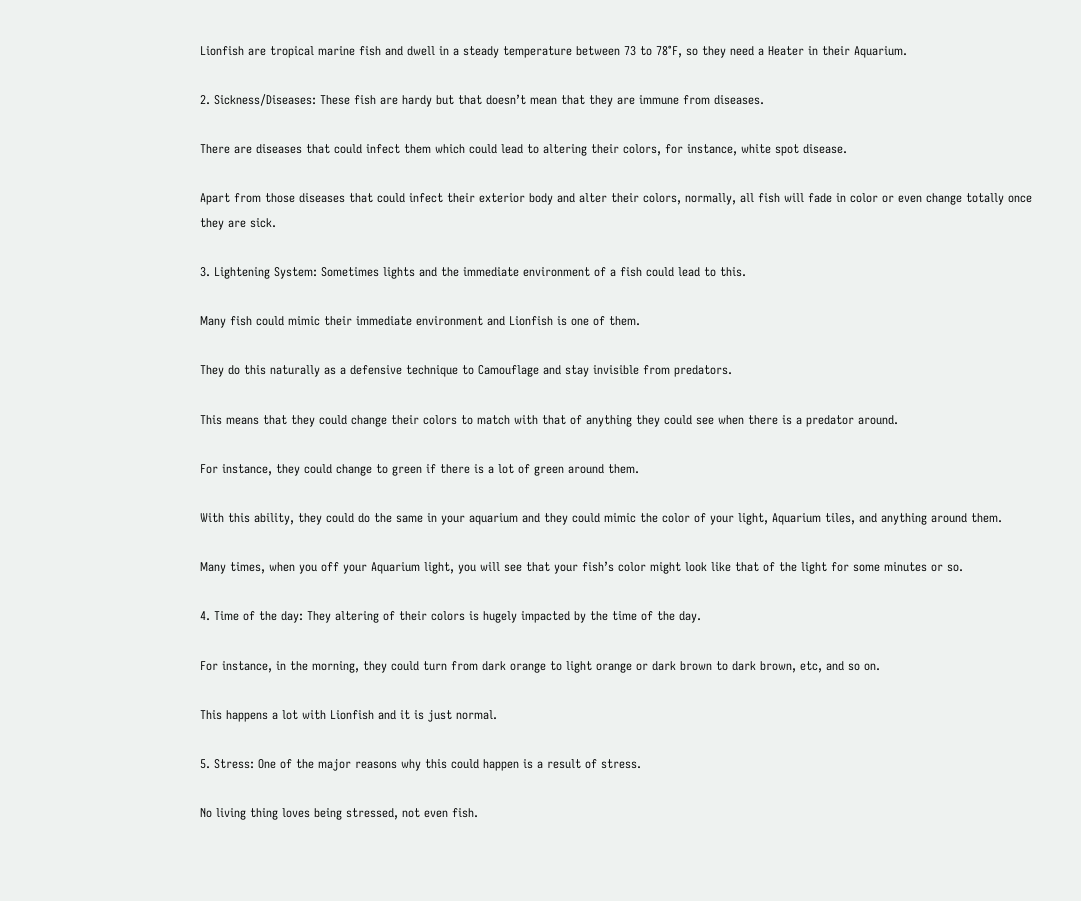Lionfish are tropical marine fish and dwell in a steady temperature between 73 to 78°F, so they need a Heater in their Aquarium.

2. Sickness/Diseases: These fish are hardy but that doesn’t mean that they are immune from diseases.

There are diseases that could infect them which could lead to altering their colors, for instance, white spot disease.

Apart from those diseases that could infect their exterior body and alter their colors, normally, all fish will fade in color or even change totally once they are sick.

3. Lightening System: Sometimes lights and the immediate environment of a fish could lead to this.

Many fish could mimic their immediate environment and Lionfish is one of them.

They do this naturally as a defensive technique to Camouflage and stay invisible from predators.

This means that they could change their colors to match with that of anything they could see when there is a predator around.

For instance, they could change to green if there is a lot of green around them.

With this ability, they could do the same in your aquarium and they could mimic the color of your light, Aquarium tiles, and anything around them.

Many times, when you off your Aquarium light, you will see that your fish’s color might look like that of the light for some minutes or so.

4. Time of the day: They altering of their colors is hugely impacted by the time of the day.

For instance, in the morning, they could turn from dark orange to light orange or dark brown to dark brown, etc, and so on.

This happens a lot with Lionfish and it is just normal.

5. Stress: One of the major reasons why this could happen is a result of stress.

No living thing loves being stressed, not even fish.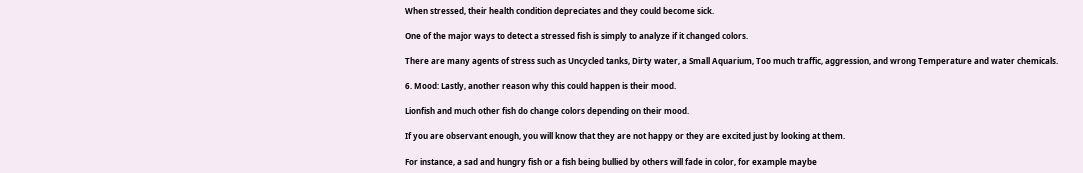When stressed, their health condition depreciates and they could become sick.

One of the major ways to detect a stressed fish is simply to analyze if it changed colors.

There are many agents of stress such as Uncycled tanks, Dirty water, a Small Aquarium, Too much traffic, aggression, and wrong Temperature and water chemicals.

6. Mood: Lastly, another reason why this could happen is their mood.

Lionfish and much other fish do change colors depending on their mood.

If you are observant enough, you will know that they are not happy or they are excited just by looking at them.

For instance, a sad and hungry fish or a fish being bullied by others will fade in color, for example maybe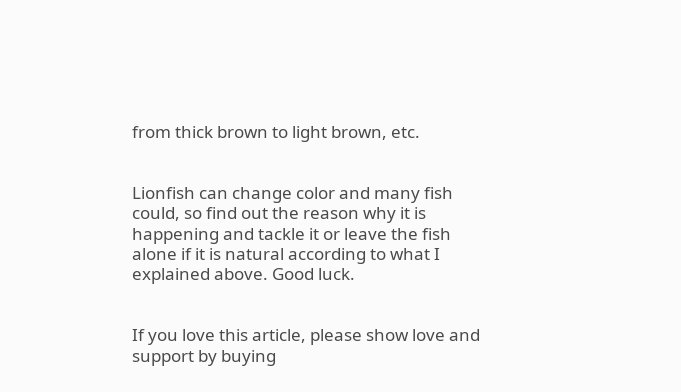from thick brown to light brown, etc.


Lionfish can change color and many fish could, so find out the reason why it is happening and tackle it or leave the fish alone if it is natural according to what I explained above. Good luck.


If you love this article, please show love and support by buying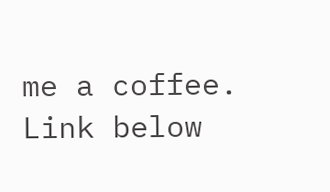me a coffee. Link below